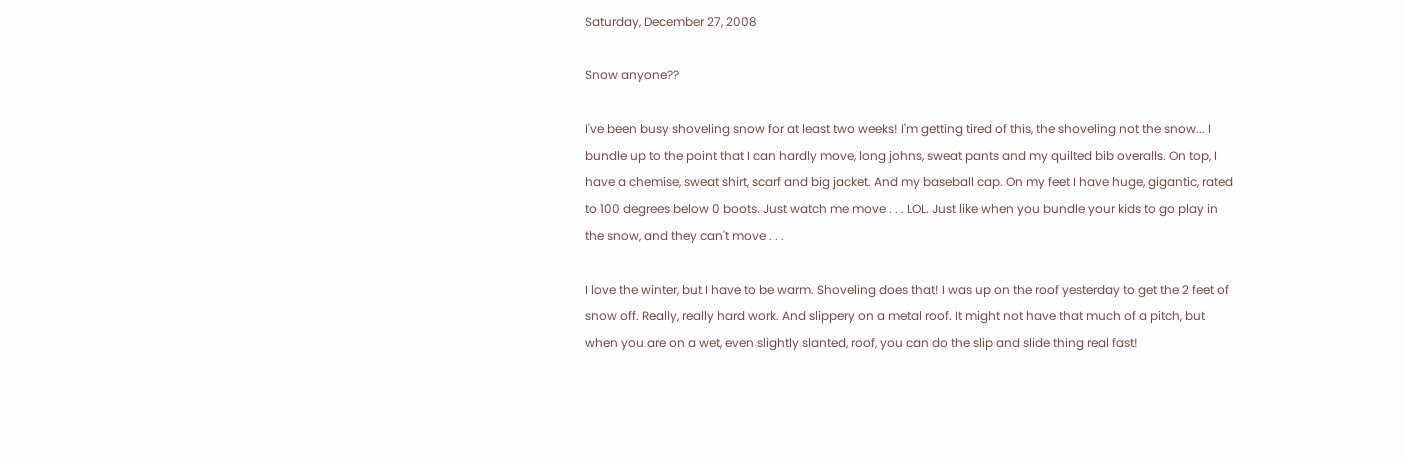Saturday, December 27, 2008

Snow anyone??

I've been busy shoveling snow for at least two weeks! I'm getting tired of this, the shoveling not the snow... I bundle up to the point that I can hardly move, long johns, sweat pants and my quilted bib overalls. On top, I have a chemise, sweat shirt, scarf and big jacket. And my baseball cap. On my feet I have huge, gigantic, rated to 100 degrees below 0 boots. Just watch me move . . . LOL. Just like when you bundle your kids to go play in the snow, and they can't move . . .

I love the winter, but I have to be warm. Shoveling does that! I was up on the roof yesterday to get the 2 feet of snow off. Really, really hard work. And slippery on a metal roof. It might not have that much of a pitch, but when you are on a wet, even slightly slanted, roof, you can do the slip and slide thing real fast!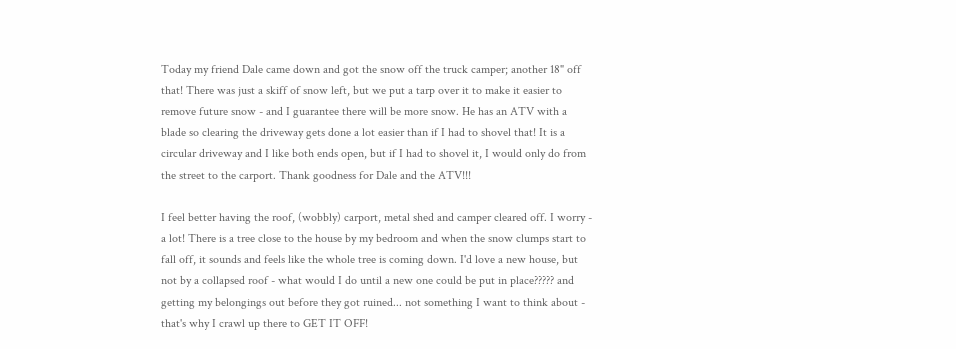Today my friend Dale came down and got the snow off the truck camper; another 18" off that! There was just a skiff of snow left, but we put a tarp over it to make it easier to remove future snow - and I guarantee there will be more snow. He has an ATV with a blade so clearing the driveway gets done a lot easier than if I had to shovel that! It is a circular driveway and I like both ends open, but if I had to shovel it, I would only do from the street to the carport. Thank goodness for Dale and the ATV!!!

I feel better having the roof, (wobbly) carport, metal shed and camper cleared off. I worry - a lot! There is a tree close to the house by my bedroom and when the snow clumps start to fall off, it sounds and feels like the whole tree is coming down. I'd love a new house, but not by a collapsed roof - what would I do until a new one could be put in place????? and getting my belongings out before they got ruined... not something I want to think about - that's why I crawl up there to GET IT OFF!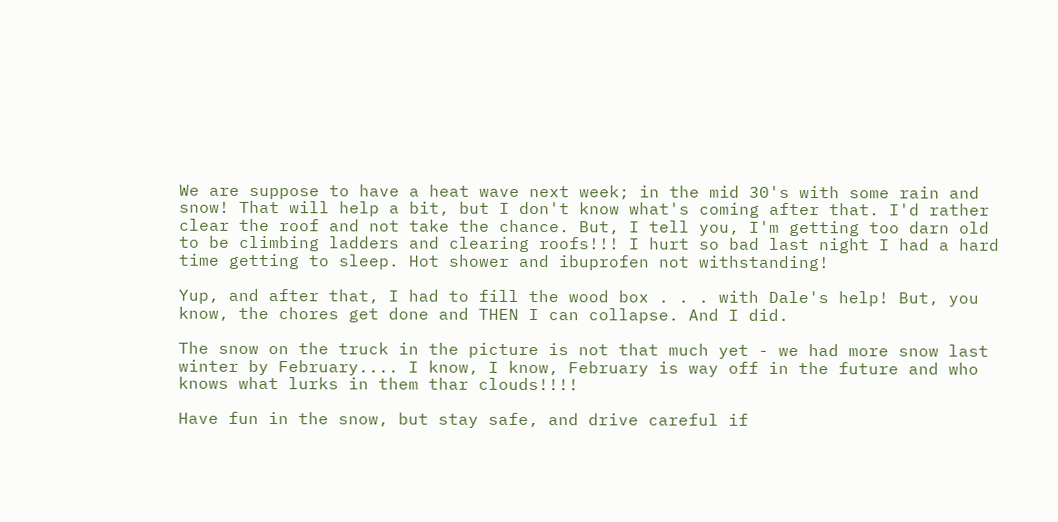We are suppose to have a heat wave next week; in the mid 30's with some rain and snow! That will help a bit, but I don't know what's coming after that. I'd rather clear the roof and not take the chance. But, I tell you, I'm getting too darn old to be climbing ladders and clearing roofs!!! I hurt so bad last night I had a hard time getting to sleep. Hot shower and ibuprofen not withstanding!

Yup, and after that, I had to fill the wood box . . . with Dale's help! But, you know, the chores get done and THEN I can collapse. And I did.

The snow on the truck in the picture is not that much yet - we had more snow last winter by February.... I know, I know, February is way off in the future and who knows what lurks in them thar clouds!!!!

Have fun in the snow, but stay safe, and drive careful if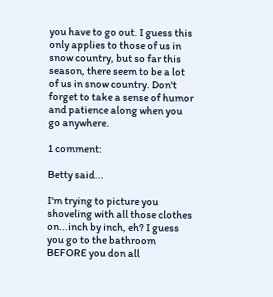you have to go out. I guess this only applies to those of us in snow country, but so far this season, there seem to be a lot of us in snow country. Don't forget to take a sense of humor and patience along when you go anywhere.

1 comment:

Betty said...

I'm trying to picture you shoveling with all those clothes on...inch by inch, eh? I guess you go to the bathroom BEFORE you don all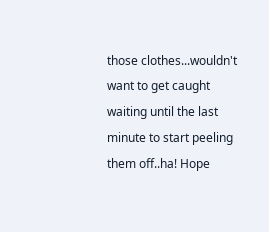those clothes...wouldn't want to get caught waiting until the last minute to start peeling them off..ha! Hope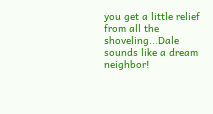you get a little relief from all the shoveling...Dale sounds like a dream neighbor!